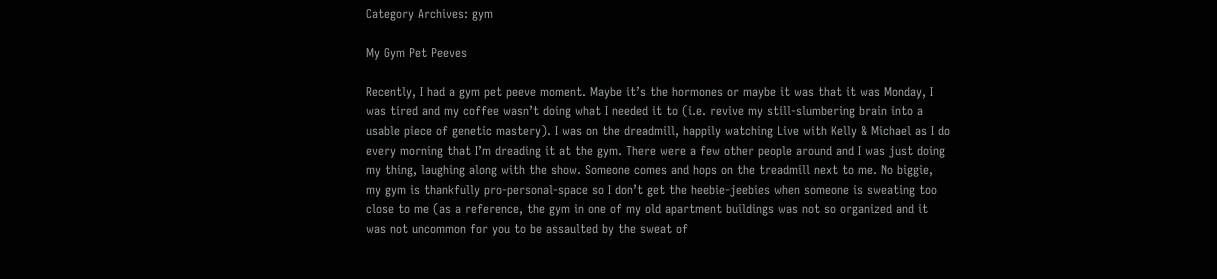Category Archives: gym

My Gym Pet Peeves

Recently, I had a gym pet peeve moment. Maybe it’s the hormones or maybe it was that it was Monday, I was tired and my coffee wasn’t doing what I needed it to (i.e. revive my still-slumbering brain into a usable piece of genetic mastery). I was on the dreadmill, happily watching Live with Kelly & Michael as I do every morning that I’m dreading it at the gym. There were a few other people around and I was just doing my thing, laughing along with the show. Someone comes and hops on the treadmill next to me. No biggie, my gym is thankfully pro-personal-space so I don’t get the heebie-jeebies when someone is sweating too close to me (as a reference, the gym in one of my old apartment buildings was not so organized and it was not uncommon for you to be assaulted by the sweat of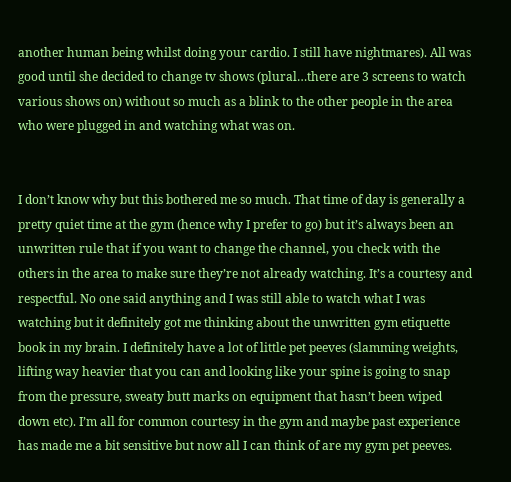another human being whilst doing your cardio. I still have nightmares). All was good until she decided to change tv shows (plural…there are 3 screens to watch various shows on) without so much as a blink to the other people in the area who were plugged in and watching what was on.


I don’t know why but this bothered me so much. That time of day is generally a pretty quiet time at the gym (hence why I prefer to go) but it’s always been an unwritten rule that if you want to change the channel, you check with the others in the area to make sure they’re not already watching. It’s a courtesy and respectful. No one said anything and I was still able to watch what I was watching but it definitely got me thinking about the unwritten gym etiquette book in my brain. I definitely have a lot of little pet peeves (slamming weights, lifting way heavier that you can and looking like your spine is going to snap from the pressure, sweaty butt marks on equipment that hasn’t been wiped down etc). I’m all for common courtesy in the gym and maybe past experience has made me a bit sensitive but now all I can think of are my gym pet peeves.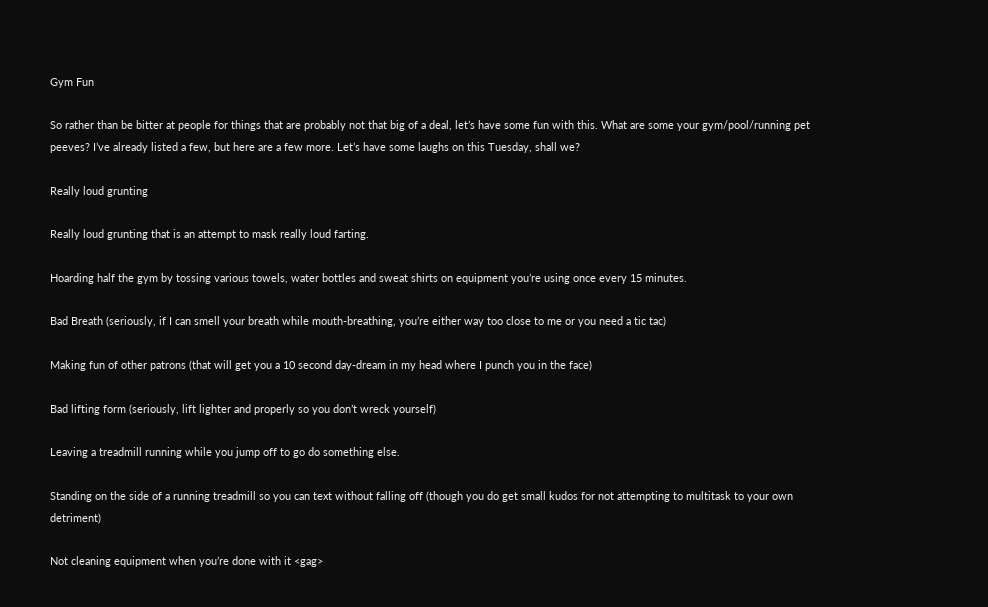Gym Fun

So rather than be bitter at people for things that are probably not that big of a deal, let’s have some fun with this. What are some your gym/pool/running pet peeves? I’ve already listed a few, but here are a few more. Let’s have some laughs on this Tuesday, shall we?

Really loud grunting

Really loud grunting that is an attempt to mask really loud farting.

Hoarding half the gym by tossing various towels, water bottles and sweat shirts on equipment you’re using once every 15 minutes.

Bad Breath (seriously, if I can smell your breath while mouth-breathing, you’re either way too close to me or you need a tic tac)

Making fun of other patrons (that will get you a 10 second day-dream in my head where I punch you in the face)

Bad lifting form (seriously, lift lighter and properly so you don’t wreck yourself)

Leaving a treadmill running while you jump off to go do something else.

Standing on the side of a running treadmill so you can text without falling off (though you do get small kudos for not attempting to multitask to your own detriment)

Not cleaning equipment when you’re done with it <gag>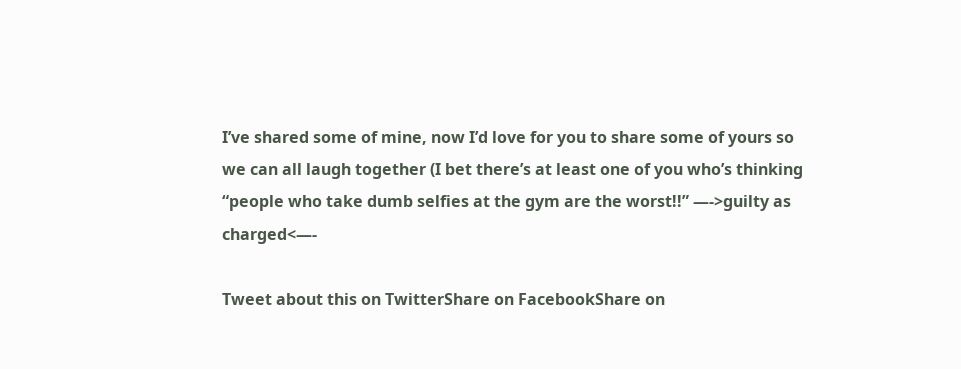I’ve shared some of mine, now I’d love for you to share some of yours so we can all laugh together (I bet there’s at least one of you who’s thinking “people who take dumb selfies at the gym are the worst!!” —->guilty as charged<—-

Tweet about this on TwitterShare on FacebookShare on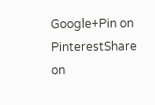Google+Pin on PinterestShare on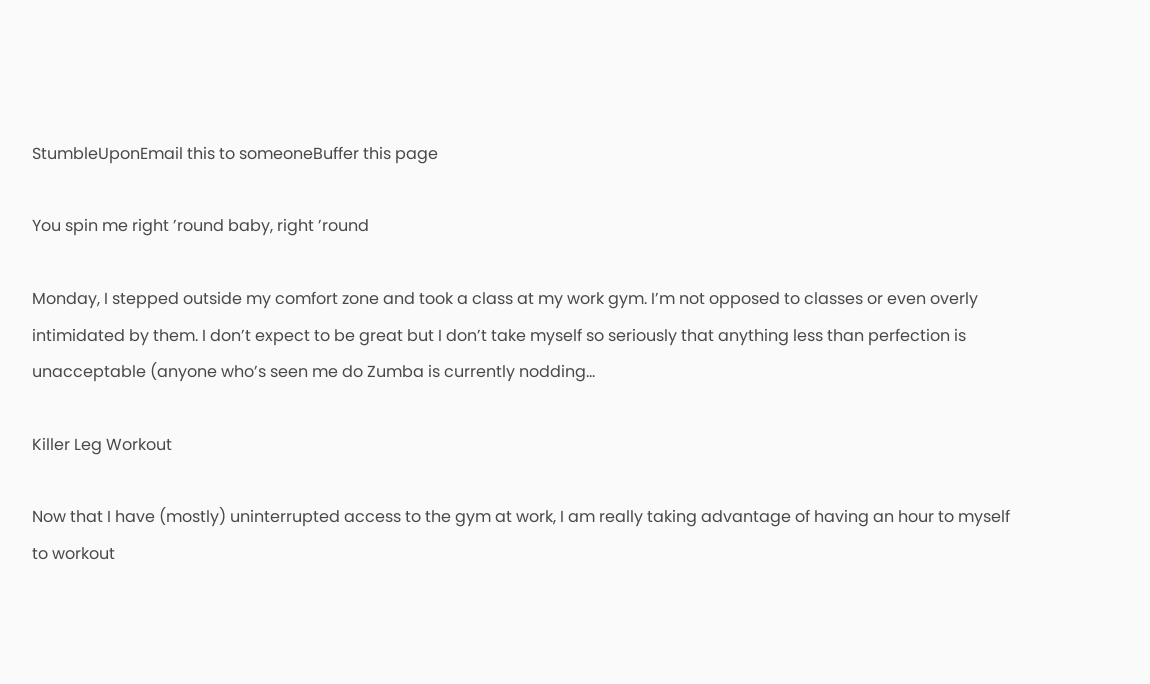StumbleUponEmail this to someoneBuffer this page

You spin me right ’round baby, right ’round

Monday, I stepped outside my comfort zone and took a class at my work gym. I’m not opposed to classes or even overly intimidated by them. I don’t expect to be great but I don’t take myself so seriously that anything less than perfection is unacceptable (anyone who’s seen me do Zumba is currently nodding…

Killer Leg Workout

Now that I have (mostly) uninterrupted access to the gym at work, I am really taking advantage of having an hour to myself to workout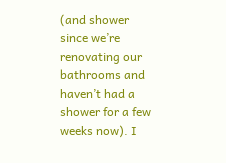(and shower since we’re renovating our bathrooms and haven’t had a shower for a few weeks now). I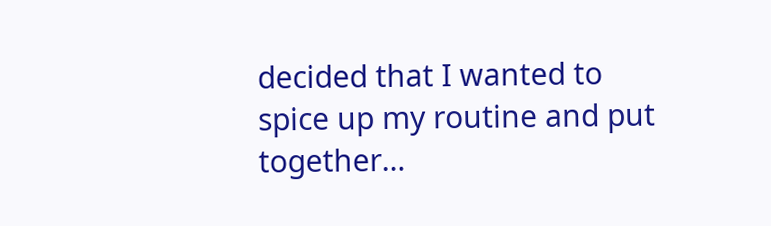decided that I wanted to spice up my routine and put together…